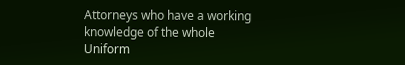Attorneys who have a working knowledge of the whole Uniform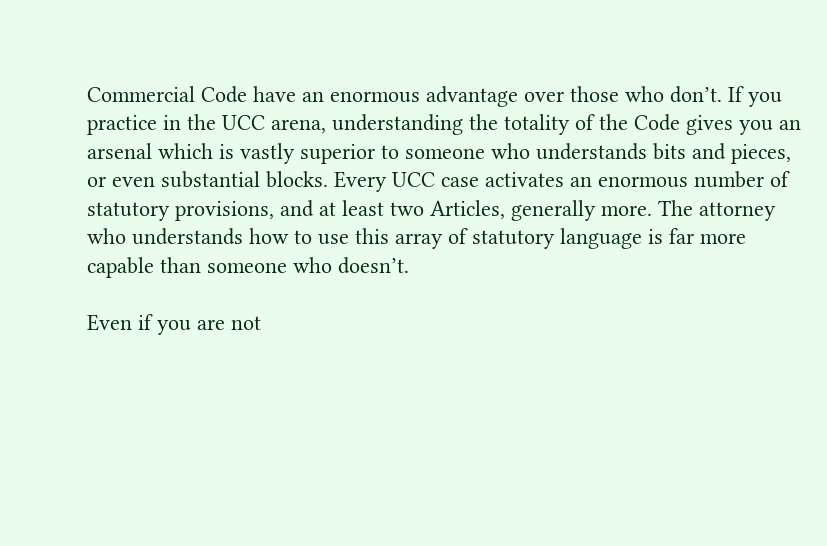Commercial Code have an enormous advantage over those who don’t. If you practice in the UCC arena, understanding the totality of the Code gives you an arsenal which is vastly superior to someone who understands bits and pieces, or even substantial blocks. Every UCC case activates an enormous number of statutory provisions, and at least two Articles, generally more. The attorney who understands how to use this array of statutory language is far more capable than someone who doesn’t.

Even if you are not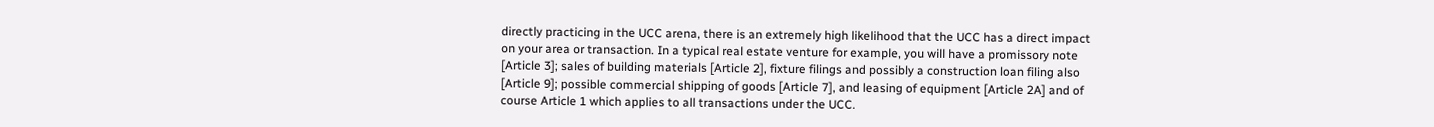directly practicing in the UCC arena, there is an extremely high likelihood that the UCC has a direct impact on your area or transaction. In a typical real estate venture for example, you will have a promissory note [Article 3]; sales of building materials [Article 2], fixture filings and possibly a construction loan filing also [Article 9]; possible commercial shipping of goods [Article 7], and leasing of equipment [Article 2A] and of course Article 1 which applies to all transactions under the UCC.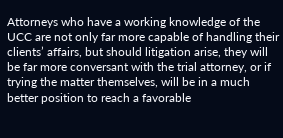Attorneys who have a working knowledge of the UCC are not only far more capable of handling their clients’ affairs, but should litigation arise, they will be far more conversant with the trial attorney, or if trying the matter themselves, will be in a much better position to reach a favorable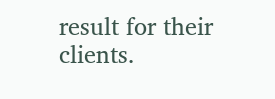result for their clients.